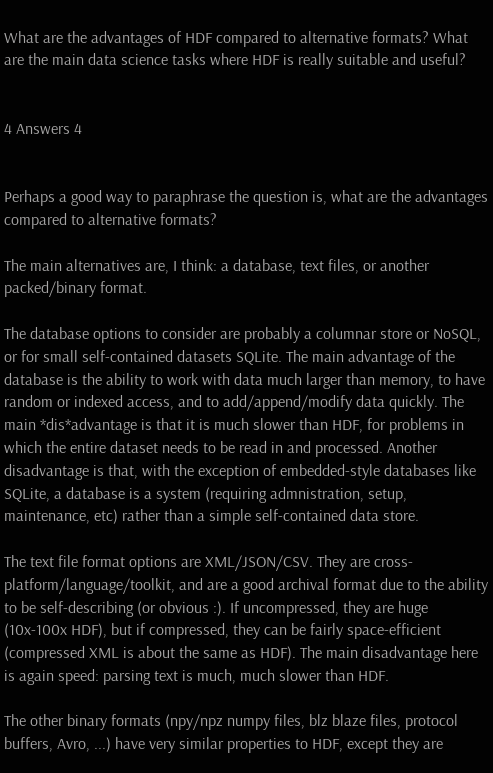What are the advantages of HDF compared to alternative formats? What are the main data science tasks where HDF is really suitable and useful?


4 Answers 4


Perhaps a good way to paraphrase the question is, what are the advantages compared to alternative formats?

The main alternatives are, I think: a database, text files, or another packed/binary format.

The database options to consider are probably a columnar store or NoSQL, or for small self-contained datasets SQLite. The main advantage of the database is the ability to work with data much larger than memory, to have random or indexed access, and to add/append/modify data quickly. The main *dis*advantage is that it is much slower than HDF, for problems in which the entire dataset needs to be read in and processed. Another disadvantage is that, with the exception of embedded-style databases like SQLite, a database is a system (requiring admnistration, setup, maintenance, etc) rather than a simple self-contained data store.

The text file format options are XML/JSON/CSV. They are cross-platform/language/toolkit, and are a good archival format due to the ability to be self-describing (or obvious :). If uncompressed, they are huge (10x-100x HDF), but if compressed, they can be fairly space-efficient (compressed XML is about the same as HDF). The main disadvantage here is again speed: parsing text is much, much slower than HDF.

The other binary formats (npy/npz numpy files, blz blaze files, protocol buffers, Avro, ...) have very similar properties to HDF, except they are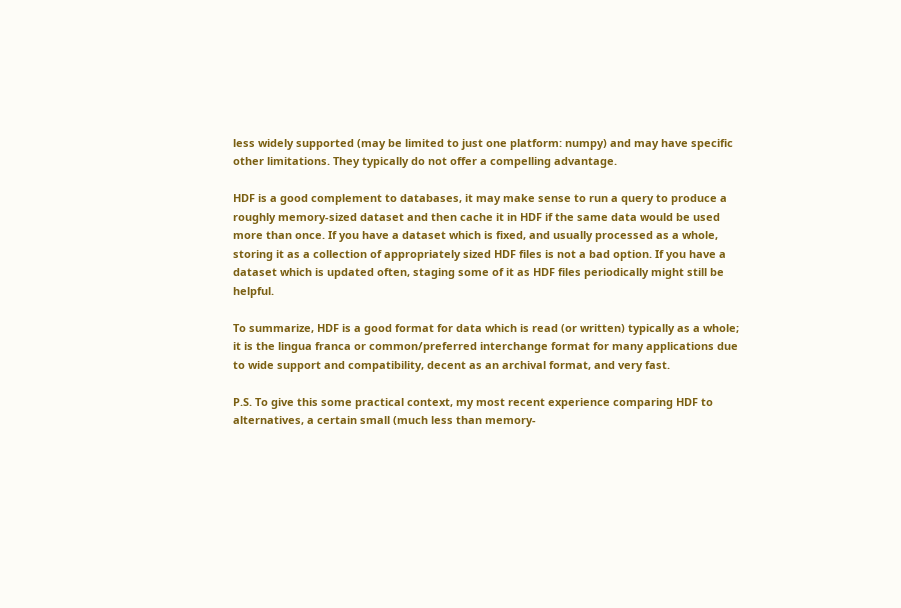less widely supported (may be limited to just one platform: numpy) and may have specific other limitations. They typically do not offer a compelling advantage.

HDF is a good complement to databases, it may make sense to run a query to produce a roughly memory-sized dataset and then cache it in HDF if the same data would be used more than once. If you have a dataset which is fixed, and usually processed as a whole, storing it as a collection of appropriately sized HDF files is not a bad option. If you have a dataset which is updated often, staging some of it as HDF files periodically might still be helpful.

To summarize, HDF is a good format for data which is read (or written) typically as a whole; it is the lingua franca or common/preferred interchange format for many applications due to wide support and compatibility, decent as an archival format, and very fast.

P.S. To give this some practical context, my most recent experience comparing HDF to alternatives, a certain small (much less than memory-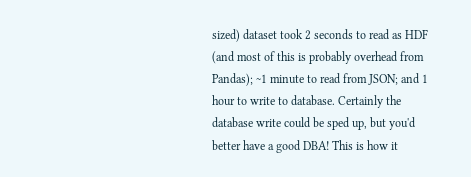sized) dataset took 2 seconds to read as HDF (and most of this is probably overhead from Pandas); ~1 minute to read from JSON; and 1 hour to write to database. Certainly the database write could be sped up, but you'd better have a good DBA! This is how it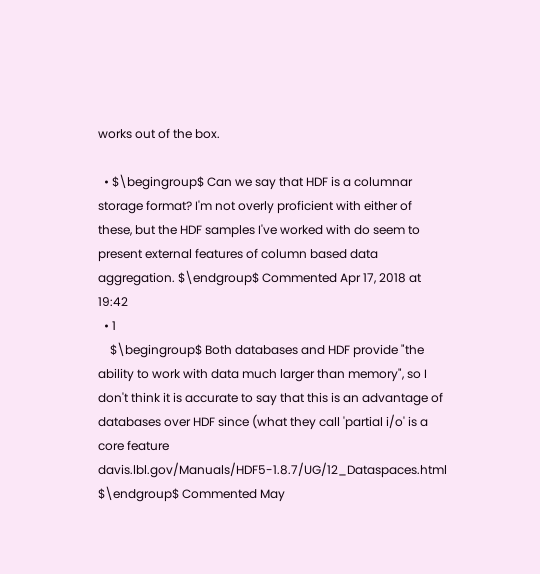works out of the box.

  • $\begingroup$ Can we say that HDF is a columnar storage format? I'm not overly proficient with either of these, but the HDF samples I've worked with do seem to present external features of column based data aggregation. $\endgroup$ Commented Apr 17, 2018 at 19:42
  • 1
    $\begingroup$ Both databases and HDF provide "the ability to work with data much larger than memory", so I don't think it is accurate to say that this is an advantage of databases over HDF since (what they call 'partial i/o' is a core feature davis.lbl.gov/Manuals/HDF5-1.8.7/UG/12_Dataspaces.html $\endgroup$ Commented May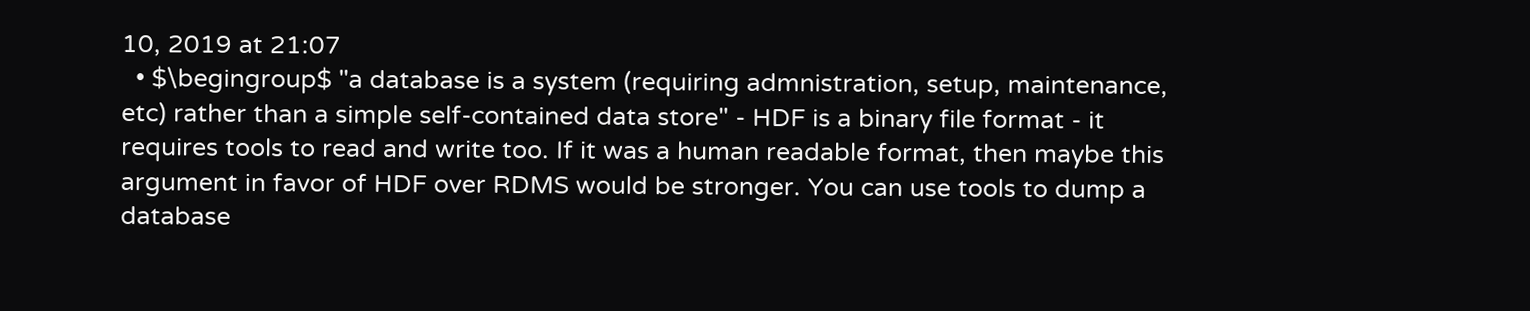10, 2019 at 21:07
  • $\begingroup$ "a database is a system (requiring admnistration, setup, maintenance, etc) rather than a simple self-contained data store" - HDF is a binary file format - it requires tools to read and write too. If it was a human readable format, then maybe this argument in favor of HDF over RDMS would be stronger. You can use tools to dump a database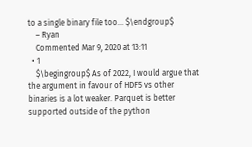to a single binary file too... $\endgroup$
    – Ryan
    Commented Mar 9, 2020 at 13:11
  • 1
    $\begingroup$ As of 2022, I would argue that the argument in favour of HDF5 vs other binaries is a lot weaker. Parquet is better supported outside of the python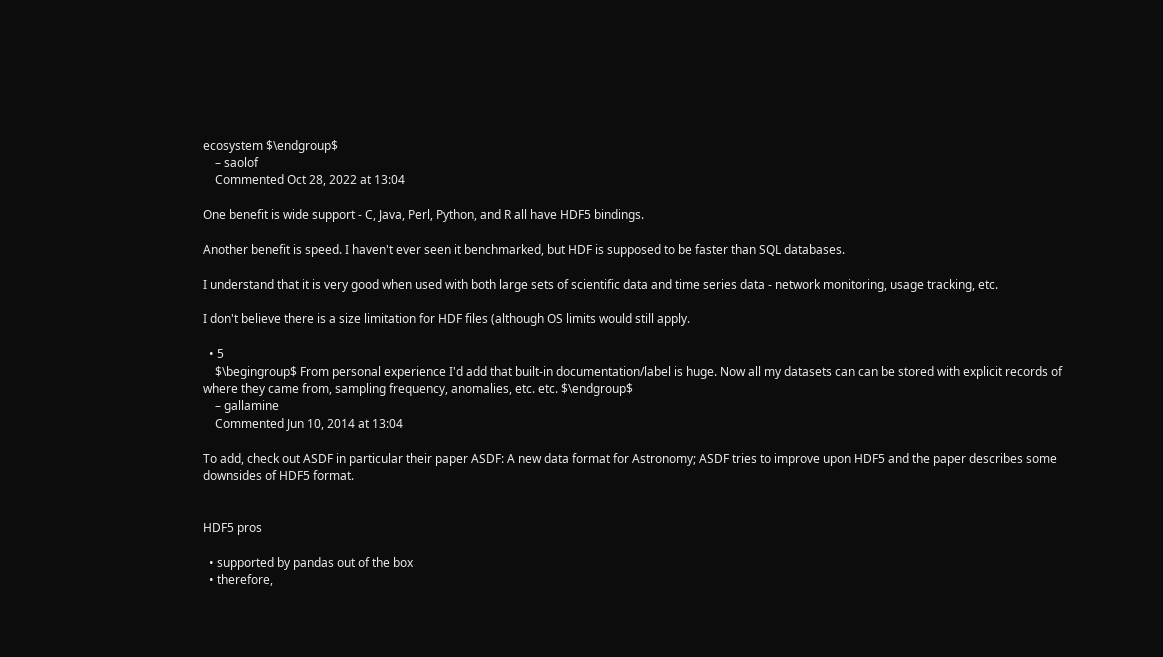ecosystem $\endgroup$
    – saolof
    Commented Oct 28, 2022 at 13:04

One benefit is wide support - C, Java, Perl, Python, and R all have HDF5 bindings.

Another benefit is speed. I haven't ever seen it benchmarked, but HDF is supposed to be faster than SQL databases.

I understand that it is very good when used with both large sets of scientific data and time series data - network monitoring, usage tracking, etc.

I don't believe there is a size limitation for HDF files (although OS limits would still apply.

  • 5
    $\begingroup$ From personal experience I'd add that built-in documentation/label is huge. Now all my datasets can can be stored with explicit records of where they came from, sampling frequency, anomalies, etc. etc. $\endgroup$
    – gallamine
    Commented Jun 10, 2014 at 13:04

To add, check out ASDF in particular their paper ASDF: A new data format for Astronomy; ASDF tries to improve upon HDF5 and the paper describes some downsides of HDF5 format.


HDF5 pros

  • supported by pandas out of the box
  • therefore,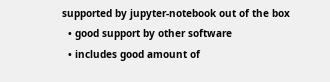supported by jupyter-notebook out of the box
  • good support by other software
  • includes good amount of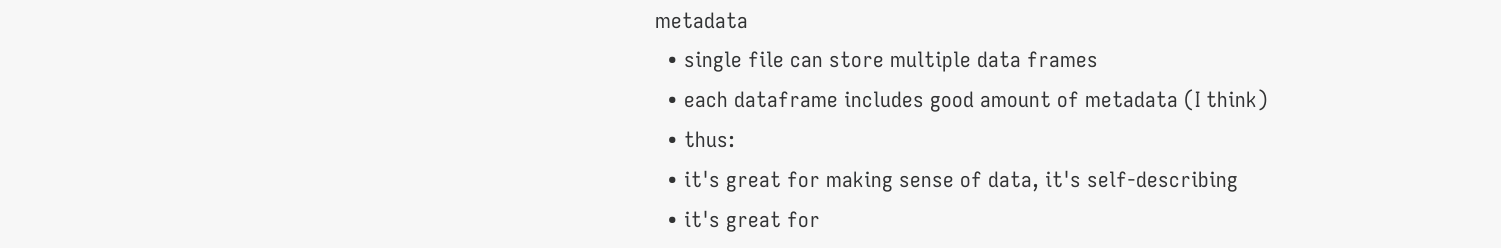metadata
  • single file can store multiple data frames
  • each dataframe includes good amount of metadata (I think)
  • thus:
  • it's great for making sense of data, it's self-describing
  • it's great for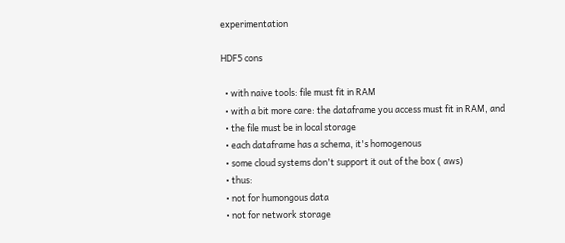experimentation

HDF5 cons

  • with naive tools: file must fit in RAM
  • with a bit more care: the dataframe you access must fit in RAM, and
  • the file must be in local storage
  • each dataframe has a schema, it's homogenous
  • some cloud systems don't support it out of the box ( aws)
  • thus:
  • not for humongous data
  • not for network storage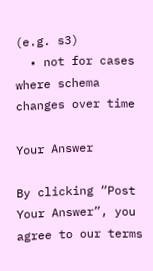(e.g. s3)
  • not for cases where schema changes over time

Your Answer

By clicking “Post Your Answer”, you agree to our terms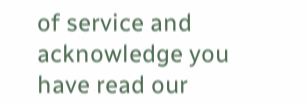of service and acknowledge you have read our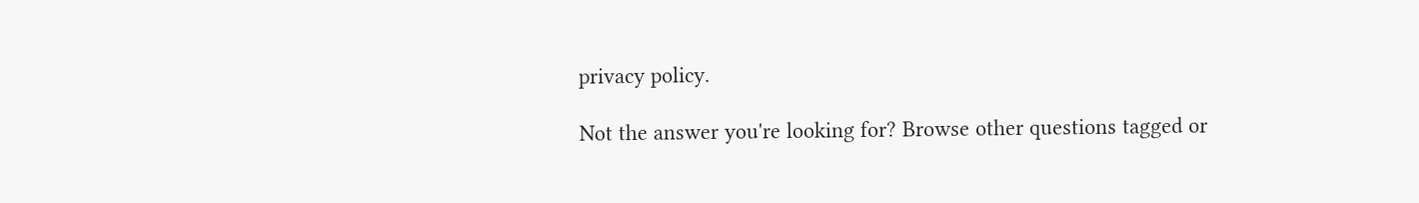privacy policy.

Not the answer you're looking for? Browse other questions tagged or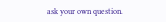ask your own question.